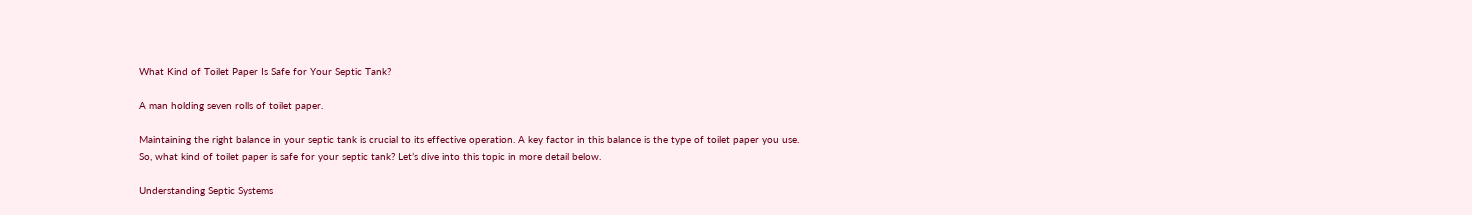What Kind of Toilet Paper Is Safe for Your Septic Tank?

A man holding seven rolls of toilet paper.

Maintaining the right balance in your septic tank is crucial to its effective operation. A key factor in this balance is the type of toilet paper you use. So, what kind of toilet paper is safe for your septic tank? Let’s dive into this topic in more detail below.

Understanding Septic Systems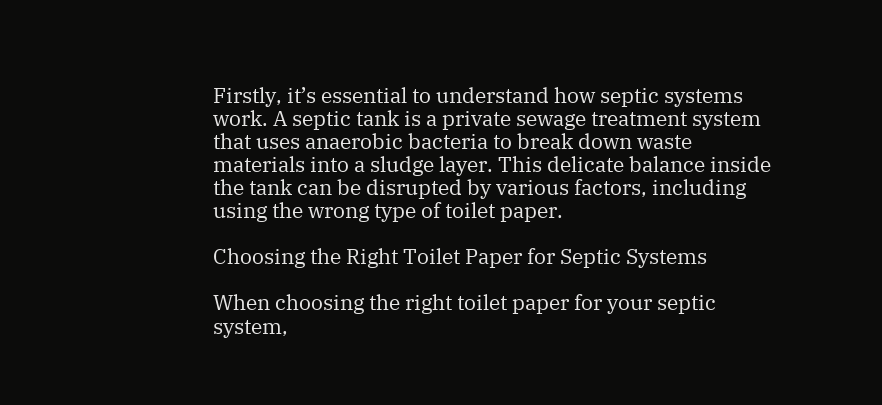Firstly, it’s essential to understand how septic systems work. A septic tank is a private sewage treatment system that uses anaerobic bacteria to break down waste materials into a sludge layer. This delicate balance inside the tank can be disrupted by various factors, including using the wrong type of toilet paper.

Choosing the Right Toilet Paper for Septic Systems

When choosing the right toilet paper for your septic system,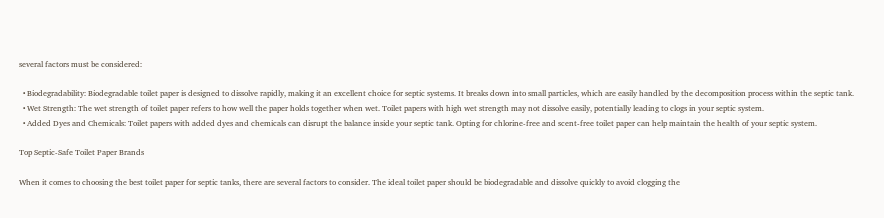several factors must be considered:

  • Biodegradability: Biodegradable toilet paper is designed to dissolve rapidly, making it an excellent choice for septic systems. It breaks down into small particles, which are easily handled by the decomposition process within the septic tank.
  • Wet Strength: The wet strength of toilet paper refers to how well the paper holds together when wet. Toilet papers with high wet strength may not dissolve easily, potentially leading to clogs in your septic system.
  • Added Dyes and Chemicals: Toilet papers with added dyes and chemicals can disrupt the balance inside your septic tank. Opting for chlorine-free and scent-free toilet paper can help maintain the health of your septic system.

Top Septic-Safe Toilet Paper Brands

When it comes to choosing the best toilet paper for septic tanks, there are several factors to consider. The ideal toilet paper should be biodegradable and dissolve quickly to avoid clogging the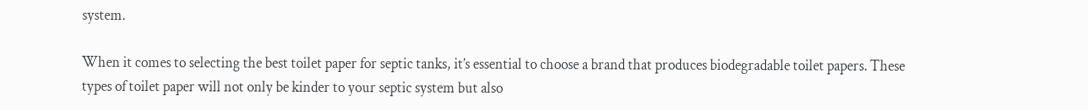system.

When it comes to selecting the best toilet paper for septic tanks, it’s essential to choose a brand that produces biodegradable toilet papers. These types of toilet paper will not only be kinder to your septic system but also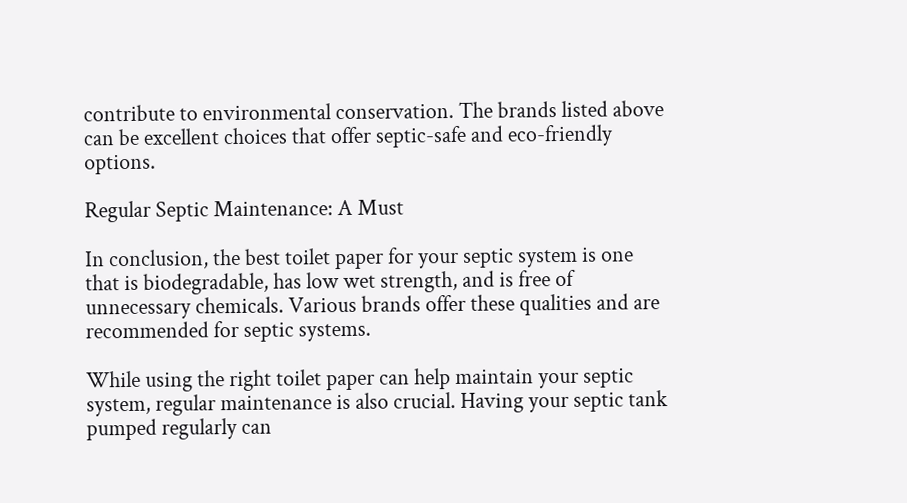contribute to environmental conservation. The brands listed above can be excellent choices that offer septic-safe and eco-friendly options.

Regular Septic Maintenance: A Must

In conclusion, the best toilet paper for your septic system is one that is biodegradable, has low wet strength, and is free of unnecessary chemicals. Various brands offer these qualities and are recommended for septic systems.

While using the right toilet paper can help maintain your septic system, regular maintenance is also crucial. Having your septic tank pumped regularly can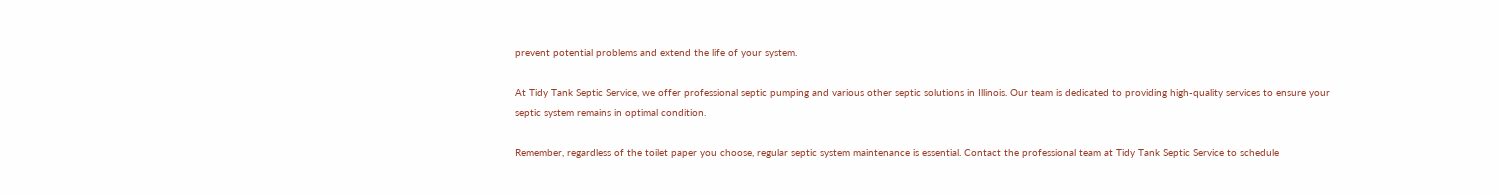prevent potential problems and extend the life of your system.

At Tidy Tank Septic Service, we offer professional septic pumping and various other septic solutions in Illinois. Our team is dedicated to providing high-quality services to ensure your septic system remains in optimal condition.

Remember, regardless of the toilet paper you choose, regular septic system maintenance is essential. Contact the professional team at Tidy Tank Septic Service to schedule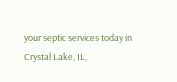your septic services today in Crystal Lake, IL,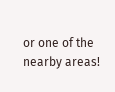or one of the nearby areas!